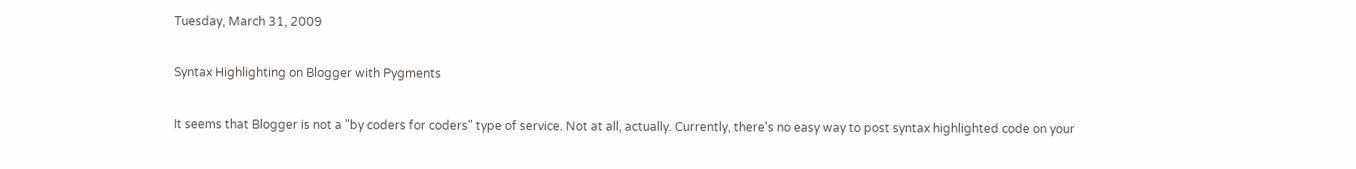Tuesday, March 31, 2009

Syntax Highlighting on Blogger with Pygments

It seems that Blogger is not a "by coders for coders" type of service. Not at all, actually. Currently, there's no easy way to post syntax highlighted code on your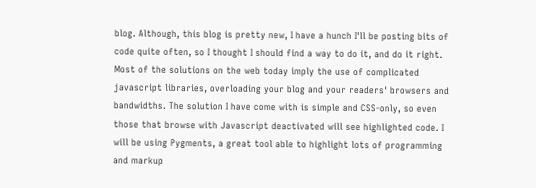blog. Although, this blog is pretty new, I have a hunch I'll be posting bits of code quite often, so I thought I should find a way to do it, and do it right. Most of the solutions on the web today imply the use of complicated javascript libraries, overloading your blog and your readers' browsers and bandwidths. The solution I have come with is simple and CSS-only, so even those that browse with Javascript deactivated will see highlighted code. I will be using Pygments, a great tool able to highlight lots of programming and markup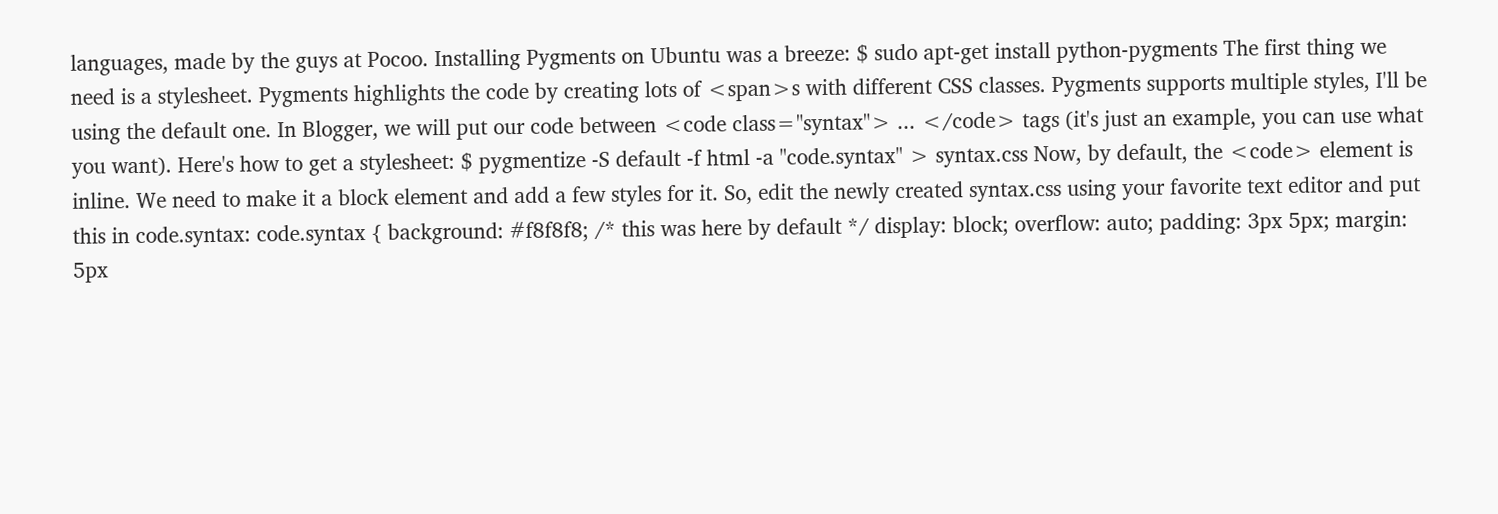languages, made by the guys at Pocoo. Installing Pygments on Ubuntu was a breeze: $ sudo apt-get install python-pygments The first thing we need is a stylesheet. Pygments highlights the code by creating lots of <span>s with different CSS classes. Pygments supports multiple styles, I'll be using the default one. In Blogger, we will put our code between <code class="syntax"> ... </code> tags (it's just an example, you can use what you want). Here's how to get a stylesheet: $ pygmentize -S default -f html -a "code.syntax" > syntax.css Now, by default, the <code> element is inline. We need to make it a block element and add a few styles for it. So, edit the newly created syntax.css using your favorite text editor and put this in code.syntax: code.syntax { background: #f8f8f8; /* this was here by default */ display: block; overflow: auto; padding: 3px 5px; margin: 5px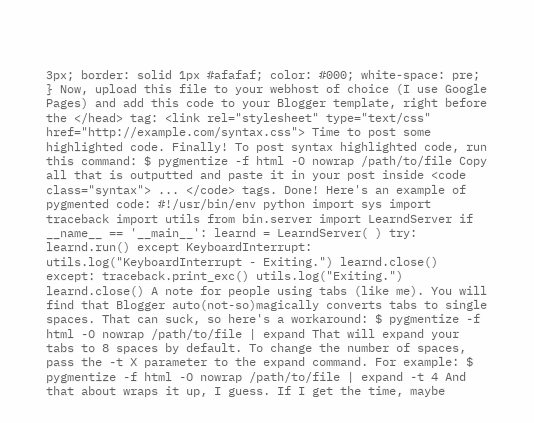3px; border: solid 1px #afafaf; color: #000; white-space: pre; } Now, upload this file to your webhost of choice (I use Google Pages) and add this code to your Blogger template, right before the </head> tag: <link rel="stylesheet" type="text/css" href="http://example.com/syntax.css"> Time to post some highlighted code. Finally! To post syntax highlighted code, run this command: $ pygmentize -f html -O nowrap /path/to/file Copy all that is outputted and paste it in your post inside <code class="syntax"> ... </code> tags. Done! Here's an example of pygmented code: #!/usr/bin/env python import sys import traceback import utils from bin.server import LearndServer if __name__ == '__main__': learnd = LearndServer( ) try: learnd.run() except KeyboardInterrupt: utils.log("KeyboardInterrupt - Exiting.") learnd.close() except: traceback.print_exc() utils.log("Exiting.") learnd.close() A note for people using tabs (like me). You will find that Blogger auto(not-so)magically converts tabs to single spaces. That can suck, so here's a workaround: $ pygmentize -f html -O nowrap /path/to/file | expand That will expand your tabs to 8 spaces by default. To change the number of spaces, pass the -t X parameter to the expand command. For example: $ pygmentize -f html -O nowrap /path/to/file | expand -t 4 And that about wraps it up, I guess. If I get the time, maybe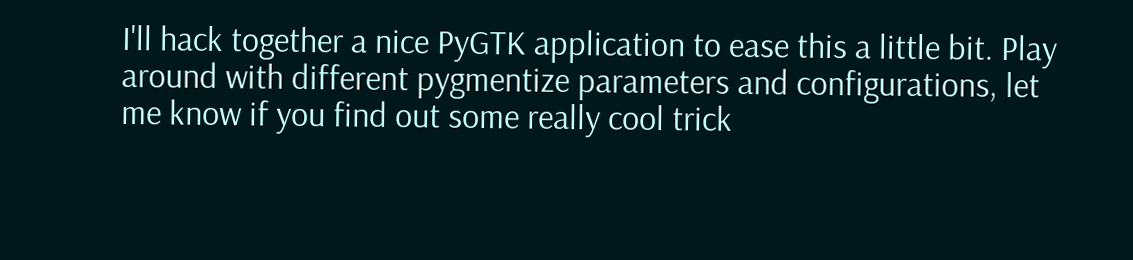I'll hack together a nice PyGTK application to ease this a little bit. Play around with different pygmentize parameters and configurations, let me know if you find out some really cool trick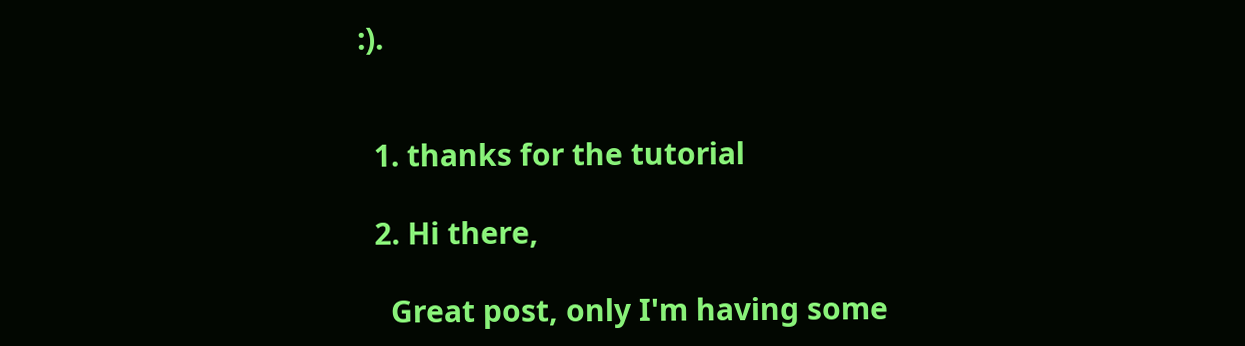:).


  1. thanks for the tutorial

  2. Hi there,

    Great post, only I'm having some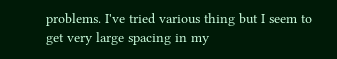problems. I've tried various thing but I seem to get very large spacing in my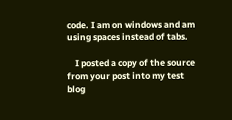code. I am on windows and am using spaces instead of tabs.

    I posted a copy of the source from your post into my test blog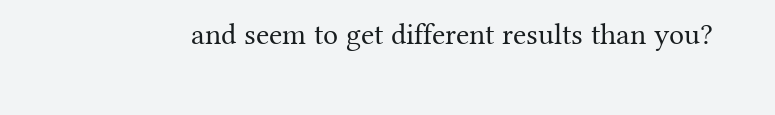and seem to get different results than you?